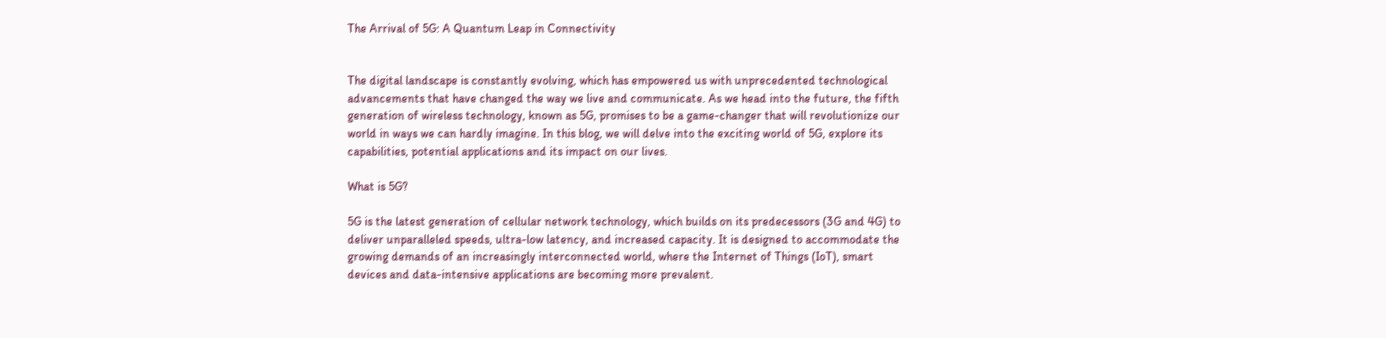The Arrival of 5G: A Quantum Leap in Connectivity


The digital landscape is constantly evolving, which has empowered us with unprecedented technological advancements that have changed the way we live and communicate. As we head into the future, the fifth generation of wireless technology, known as 5G, promises to be a game-changer that will revolutionize our world in ways we can hardly imagine. In this blog, we will delve into the exciting world of 5G, explore its capabilities, potential applications and its impact on our lives.

What is 5G?

5G is the latest generation of cellular network technology, which builds on its predecessors (3G and 4G) to deliver unparalleled speeds, ultra-low latency, and increased capacity. It is designed to accommodate the growing demands of an increasingly interconnected world, where the Internet of Things (IoT), smart devices and data-intensive applications are becoming more prevalent.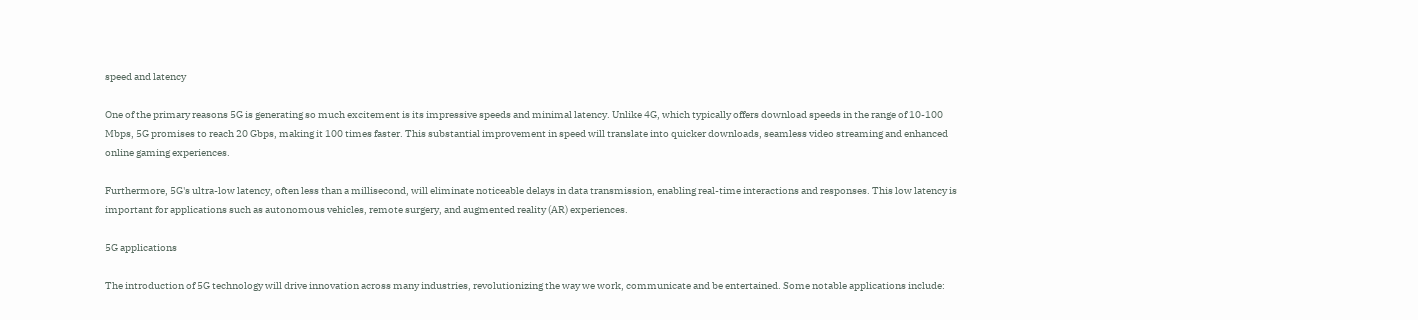speed and latency

One of the primary reasons 5G is generating so much excitement is its impressive speeds and minimal latency. Unlike 4G, which typically offers download speeds in the range of 10-100 Mbps, 5G promises to reach 20 Gbps, making it 100 times faster. This substantial improvement in speed will translate into quicker downloads, seamless video streaming and enhanced online gaming experiences.

Furthermore, 5G's ultra-low latency, often less than a millisecond, will eliminate noticeable delays in data transmission, enabling real-time interactions and responses. This low latency is important for applications such as autonomous vehicles, remote surgery, and augmented reality (AR) experiences.

5G applications

The introduction of 5G technology will drive innovation across many industries, revolutionizing the way we work, communicate and be entertained. Some notable applications include: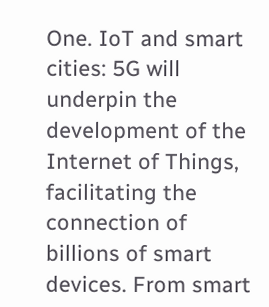One. IoT and smart cities: 5G will underpin the development of the Internet of Things, facilitating the connection of billions of smart devices. From smart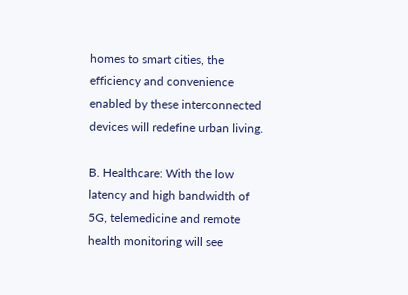homes to smart cities, the efficiency and convenience enabled by these interconnected devices will redefine urban living.

B. Healthcare: With the low latency and high bandwidth of 5G, telemedicine and remote health monitoring will see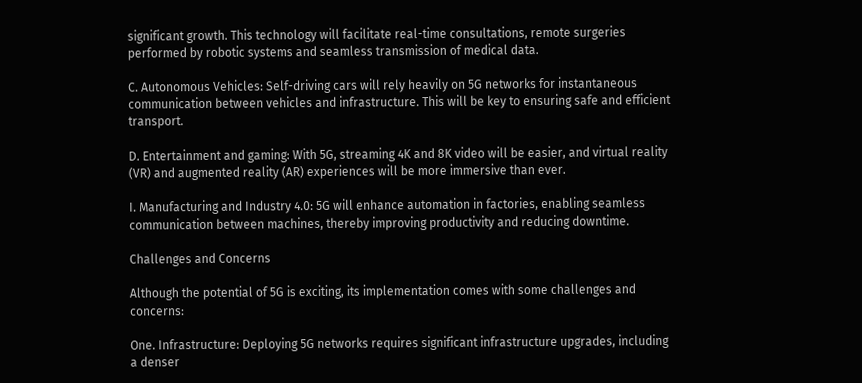significant growth. This technology will facilitate real-time consultations, remote surgeries performed by robotic systems and seamless transmission of medical data.

C. Autonomous Vehicles: Self-driving cars will rely heavily on 5G networks for instantaneous communication between vehicles and infrastructure. This will be key to ensuring safe and efficient transport.

D. Entertainment and gaming: With 5G, streaming 4K and 8K video will be easier, and virtual reality (VR) and augmented reality (AR) experiences will be more immersive than ever.

I. Manufacturing and Industry 4.0: 5G will enhance automation in factories, enabling seamless communication between machines, thereby improving productivity and reducing downtime.

Challenges and Concerns

Although the potential of 5G is exciting, its implementation comes with some challenges and concerns:

One. Infrastructure: Deploying 5G networks requires significant infrastructure upgrades, including a denser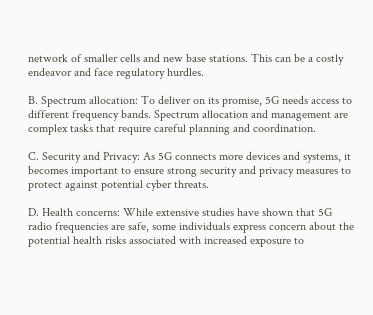network of smaller cells and new base stations. This can be a costly endeavor and face regulatory hurdles.

B. Spectrum allocation: To deliver on its promise, 5G needs access to different frequency bands. Spectrum allocation and management are complex tasks that require careful planning and coordination.

C. Security and Privacy: As 5G connects more devices and systems, it becomes important to ensure strong security and privacy measures to protect against potential cyber threats.

D. Health concerns: While extensive studies have shown that 5G radio frequencies are safe, some individuals express concern about the potential health risks associated with increased exposure to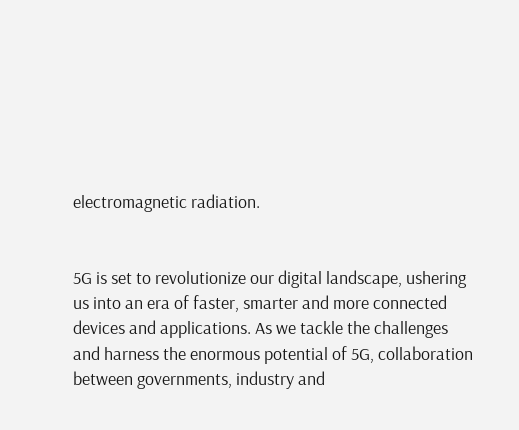electromagnetic radiation.


5G is set to revolutionize our digital landscape, ushering us into an era of faster, smarter and more connected devices and applications. As we tackle the challenges and harness the enormous potential of 5G, collaboration between governments, industry and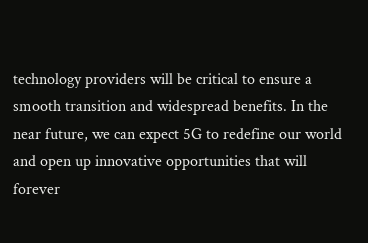technology providers will be critical to ensure a smooth transition and widespread benefits. In the near future, we can expect 5G to redefine our world and open up innovative opportunities that will forever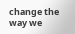change the way we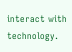interact with technology.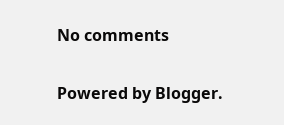No comments

Powered by Blogger.